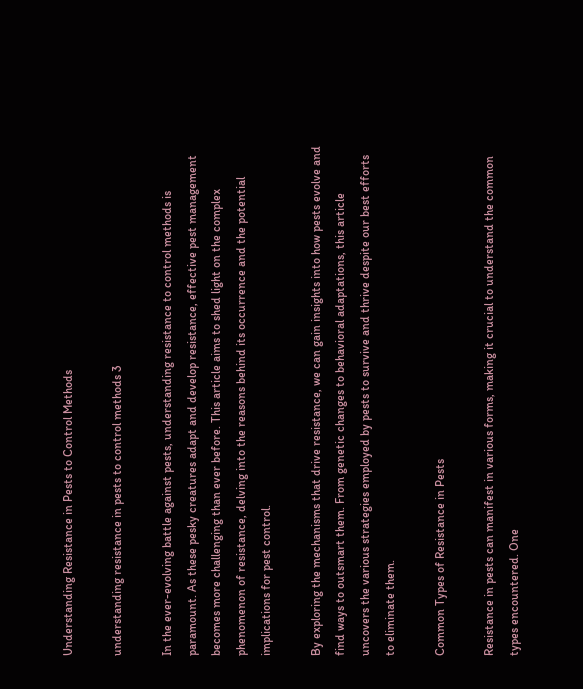Understanding Resistance in Pests to Control Methods

understanding resistance in pests to control methods 3

In the ever-evolving battle against pests, understanding resistance to control methods is paramount. As these pesky creatures adapt and develop resistance, effective pest management becomes more challenging than ever before. This article aims to shed light on the complex phenomenon of resistance, delving into the reasons behind its occurrence and the potential implications for pest control.

By exploring the mechanisms that drive resistance, we can gain insights into how pests evolve and find ways to outsmart them. From genetic changes to behavioral adaptations, this article uncovers the various strategies employed by pests to survive and thrive despite our best efforts to eliminate them.

Common Types of Resistance in Pests

Resistance in pests can manifest in various forms, making it crucial to understand the common types encountered. One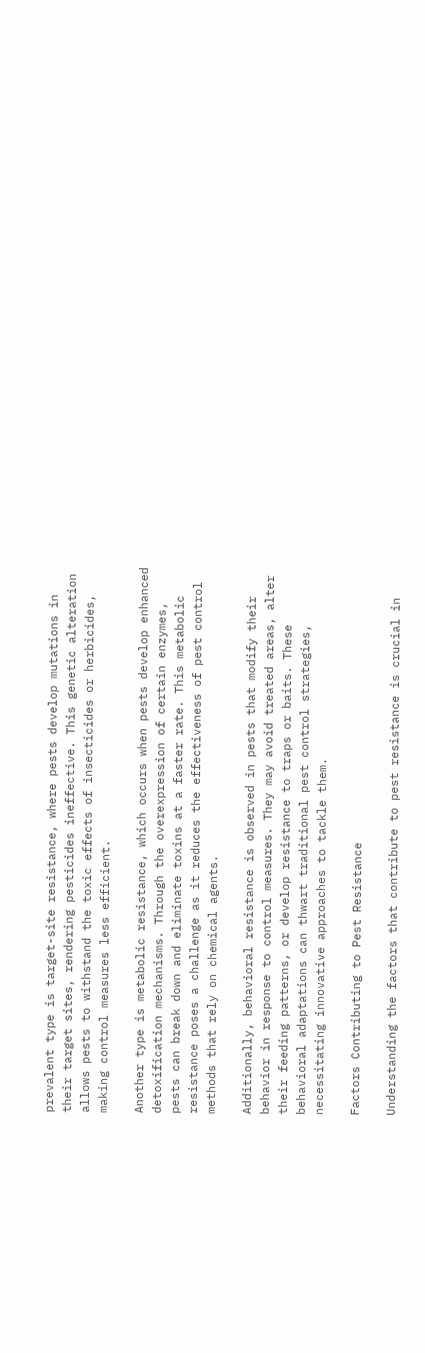prevalent type is target-site resistance, where pests develop mutations in their target sites, rendering pesticides ineffective. This genetic alteration allows pests to withstand the toxic effects of insecticides or herbicides, making control measures less efficient.

Another type is metabolic resistance, which occurs when pests develop enhanced detoxification mechanisms. Through the overexpression of certain enzymes, pests can break down and eliminate toxins at a faster rate. This metabolic resistance poses a challenge as it reduces the effectiveness of pest control methods that rely on chemical agents.

Additionally, behavioral resistance is observed in pests that modify their behavior in response to control measures. They may avoid treated areas, alter their feeding patterns, or develop resistance to traps or baits. These behavioral adaptations can thwart traditional pest control strategies, necessitating innovative approaches to tackle them.

Factors Contributing to Pest Resistance

Understanding the factors that contribute to pest resistance is crucial in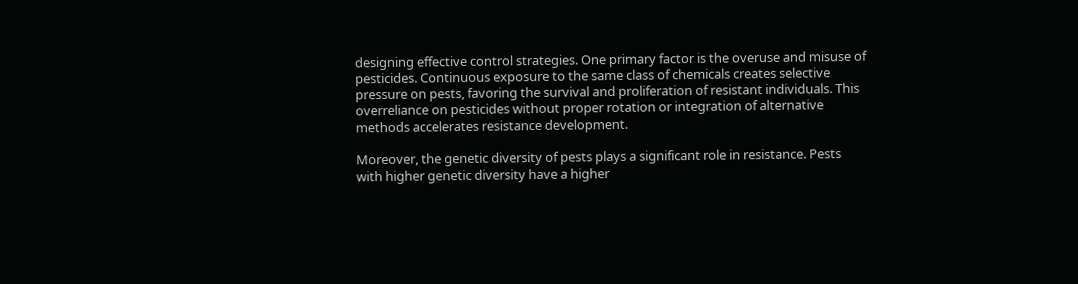designing effective control strategies. One primary factor is the overuse and misuse of pesticides. Continuous exposure to the same class of chemicals creates selective pressure on pests, favoring the survival and proliferation of resistant individuals. This overreliance on pesticides without proper rotation or integration of alternative methods accelerates resistance development.

Moreover, the genetic diversity of pests plays a significant role in resistance. Pests with higher genetic diversity have a higher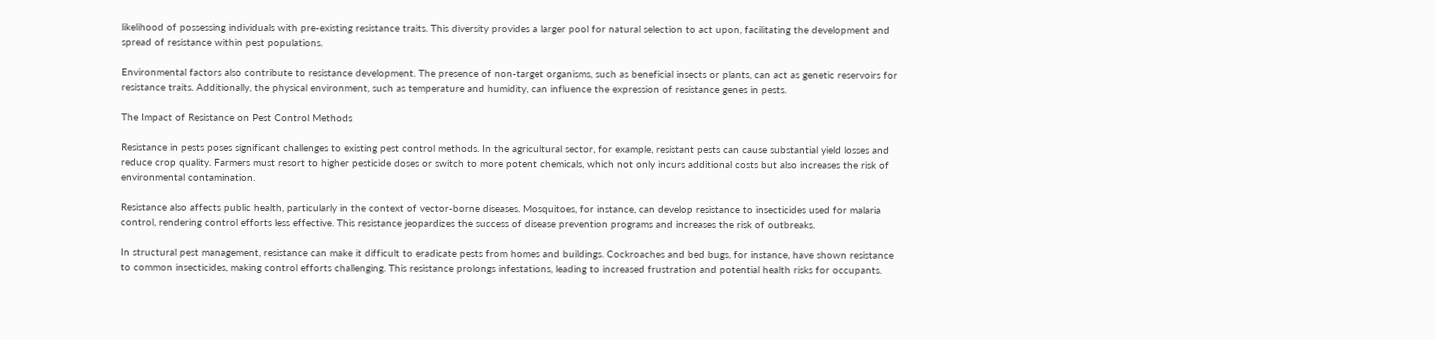likelihood of possessing individuals with pre-existing resistance traits. This diversity provides a larger pool for natural selection to act upon, facilitating the development and spread of resistance within pest populations.

Environmental factors also contribute to resistance development. The presence of non-target organisms, such as beneficial insects or plants, can act as genetic reservoirs for resistance traits. Additionally, the physical environment, such as temperature and humidity, can influence the expression of resistance genes in pests.

The Impact of Resistance on Pest Control Methods

Resistance in pests poses significant challenges to existing pest control methods. In the agricultural sector, for example, resistant pests can cause substantial yield losses and reduce crop quality. Farmers must resort to higher pesticide doses or switch to more potent chemicals, which not only incurs additional costs but also increases the risk of environmental contamination.

Resistance also affects public health, particularly in the context of vector-borne diseases. Mosquitoes, for instance, can develop resistance to insecticides used for malaria control, rendering control efforts less effective. This resistance jeopardizes the success of disease prevention programs and increases the risk of outbreaks.

In structural pest management, resistance can make it difficult to eradicate pests from homes and buildings. Cockroaches and bed bugs, for instance, have shown resistance to common insecticides, making control efforts challenging. This resistance prolongs infestations, leading to increased frustration and potential health risks for occupants.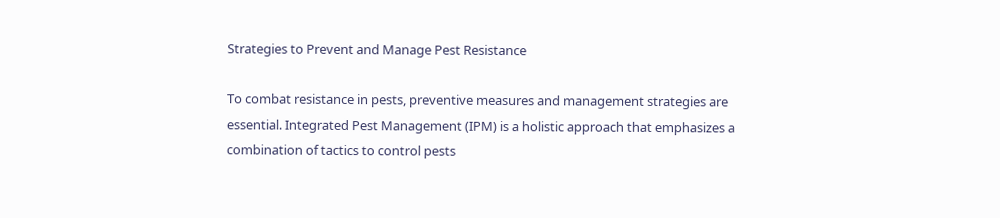Strategies to Prevent and Manage Pest Resistance

To combat resistance in pests, preventive measures and management strategies are essential. Integrated Pest Management (IPM) is a holistic approach that emphasizes a combination of tactics to control pests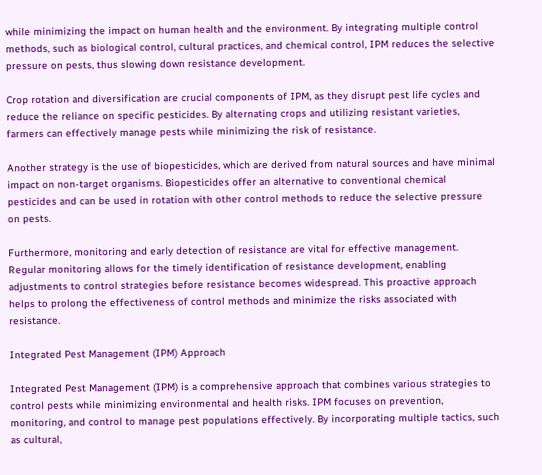while minimizing the impact on human health and the environment. By integrating multiple control methods, such as biological control, cultural practices, and chemical control, IPM reduces the selective pressure on pests, thus slowing down resistance development.

Crop rotation and diversification are crucial components of IPM, as they disrupt pest life cycles and reduce the reliance on specific pesticides. By alternating crops and utilizing resistant varieties, farmers can effectively manage pests while minimizing the risk of resistance.

Another strategy is the use of biopesticides, which are derived from natural sources and have minimal impact on non-target organisms. Biopesticides offer an alternative to conventional chemical pesticides and can be used in rotation with other control methods to reduce the selective pressure on pests.

Furthermore, monitoring and early detection of resistance are vital for effective management. Regular monitoring allows for the timely identification of resistance development, enabling adjustments to control strategies before resistance becomes widespread. This proactive approach helps to prolong the effectiveness of control methods and minimize the risks associated with resistance.

Integrated Pest Management (IPM) Approach

Integrated Pest Management (IPM) is a comprehensive approach that combines various strategies to control pests while minimizing environmental and health risks. IPM focuses on prevention, monitoring, and control to manage pest populations effectively. By incorporating multiple tactics, such as cultural,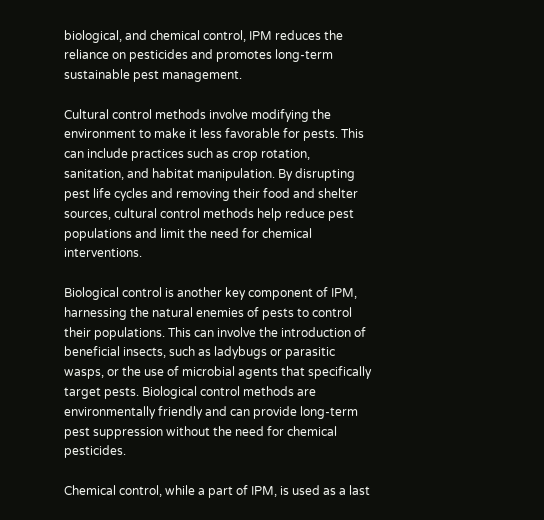biological, and chemical control, IPM reduces the reliance on pesticides and promotes long-term sustainable pest management.

Cultural control methods involve modifying the environment to make it less favorable for pests. This can include practices such as crop rotation, sanitation, and habitat manipulation. By disrupting pest life cycles and removing their food and shelter sources, cultural control methods help reduce pest populations and limit the need for chemical interventions.

Biological control is another key component of IPM, harnessing the natural enemies of pests to control their populations. This can involve the introduction of beneficial insects, such as ladybugs or parasitic wasps, or the use of microbial agents that specifically target pests. Biological control methods are environmentally friendly and can provide long-term pest suppression without the need for chemical pesticides.

Chemical control, while a part of IPM, is used as a last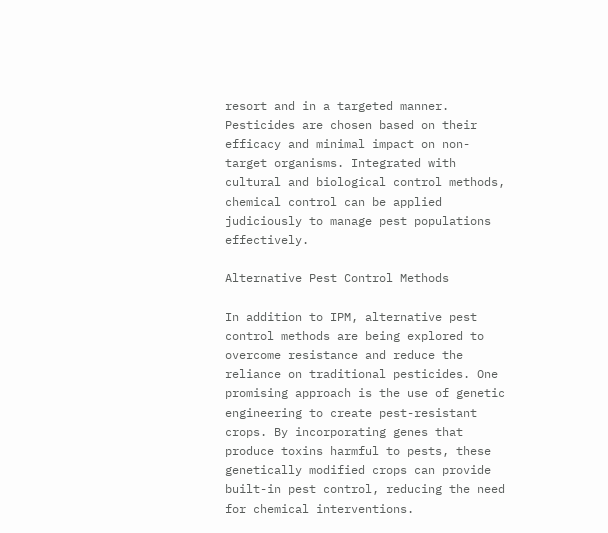resort and in a targeted manner. Pesticides are chosen based on their efficacy and minimal impact on non-target organisms. Integrated with cultural and biological control methods, chemical control can be applied judiciously to manage pest populations effectively.

Alternative Pest Control Methods

In addition to IPM, alternative pest control methods are being explored to overcome resistance and reduce the reliance on traditional pesticides. One promising approach is the use of genetic engineering to create pest-resistant crops. By incorporating genes that produce toxins harmful to pests, these genetically modified crops can provide built-in pest control, reducing the need for chemical interventions.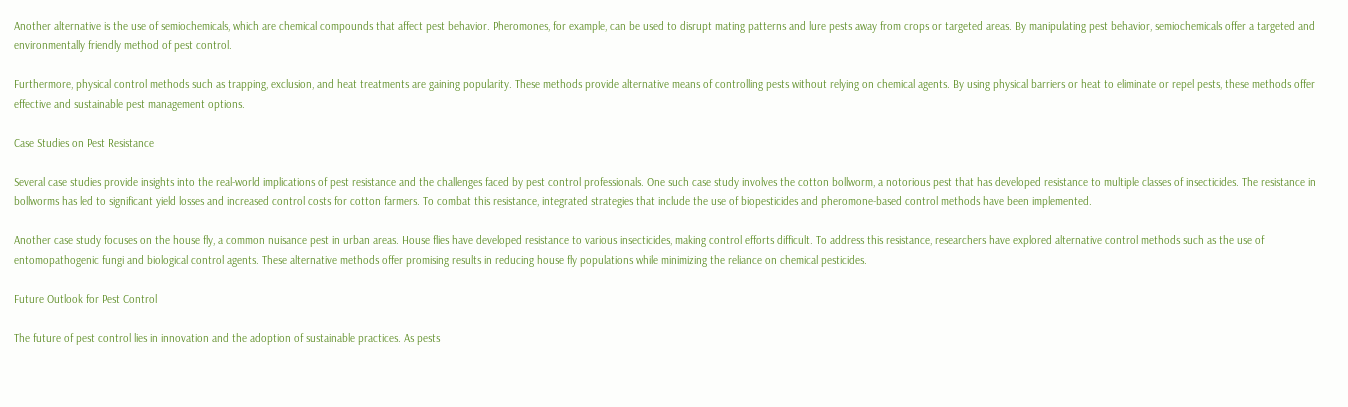Another alternative is the use of semiochemicals, which are chemical compounds that affect pest behavior. Pheromones, for example, can be used to disrupt mating patterns and lure pests away from crops or targeted areas. By manipulating pest behavior, semiochemicals offer a targeted and environmentally friendly method of pest control.

Furthermore, physical control methods such as trapping, exclusion, and heat treatments are gaining popularity. These methods provide alternative means of controlling pests without relying on chemical agents. By using physical barriers or heat to eliminate or repel pests, these methods offer effective and sustainable pest management options.

Case Studies on Pest Resistance

Several case studies provide insights into the real-world implications of pest resistance and the challenges faced by pest control professionals. One such case study involves the cotton bollworm, a notorious pest that has developed resistance to multiple classes of insecticides. The resistance in bollworms has led to significant yield losses and increased control costs for cotton farmers. To combat this resistance, integrated strategies that include the use of biopesticides and pheromone-based control methods have been implemented.

Another case study focuses on the house fly, a common nuisance pest in urban areas. House flies have developed resistance to various insecticides, making control efforts difficult. To address this resistance, researchers have explored alternative control methods such as the use of entomopathogenic fungi and biological control agents. These alternative methods offer promising results in reducing house fly populations while minimizing the reliance on chemical pesticides.

Future Outlook for Pest Control

The future of pest control lies in innovation and the adoption of sustainable practices. As pests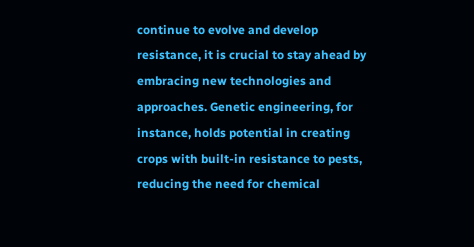continue to evolve and develop resistance, it is crucial to stay ahead by embracing new technologies and approaches. Genetic engineering, for instance, holds potential in creating crops with built-in resistance to pests, reducing the need for chemical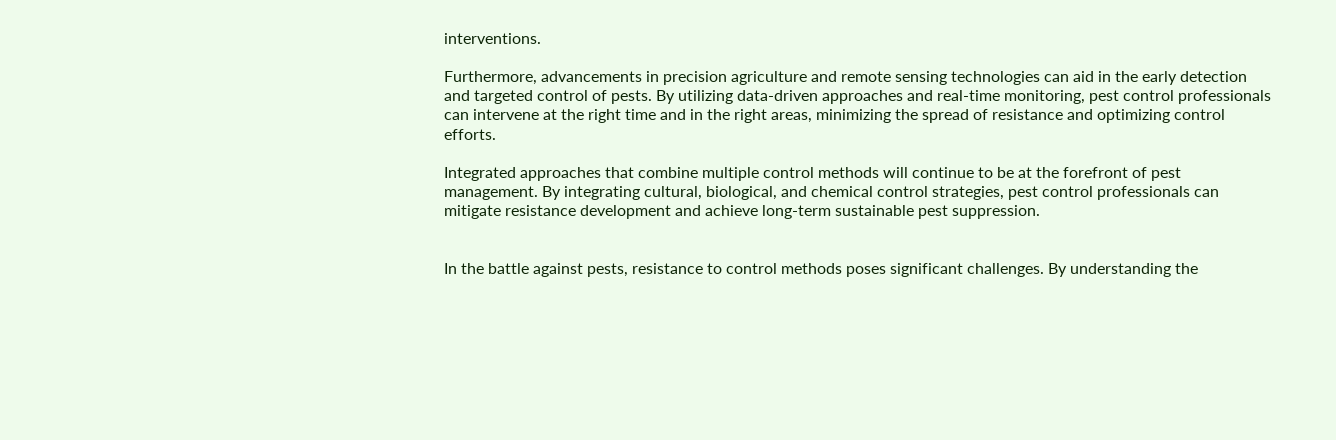interventions.

Furthermore, advancements in precision agriculture and remote sensing technologies can aid in the early detection and targeted control of pests. By utilizing data-driven approaches and real-time monitoring, pest control professionals can intervene at the right time and in the right areas, minimizing the spread of resistance and optimizing control efforts.

Integrated approaches that combine multiple control methods will continue to be at the forefront of pest management. By integrating cultural, biological, and chemical control strategies, pest control professionals can mitigate resistance development and achieve long-term sustainable pest suppression.


In the battle against pests, resistance to control methods poses significant challenges. By understanding the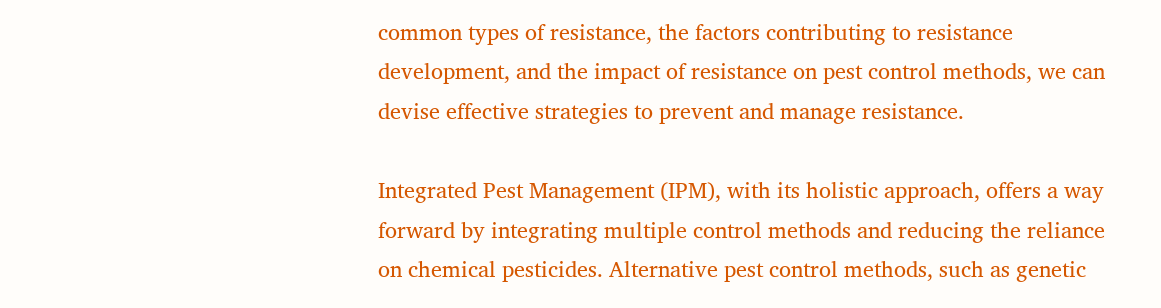common types of resistance, the factors contributing to resistance development, and the impact of resistance on pest control methods, we can devise effective strategies to prevent and manage resistance.

Integrated Pest Management (IPM), with its holistic approach, offers a way forward by integrating multiple control methods and reducing the reliance on chemical pesticides. Alternative pest control methods, such as genetic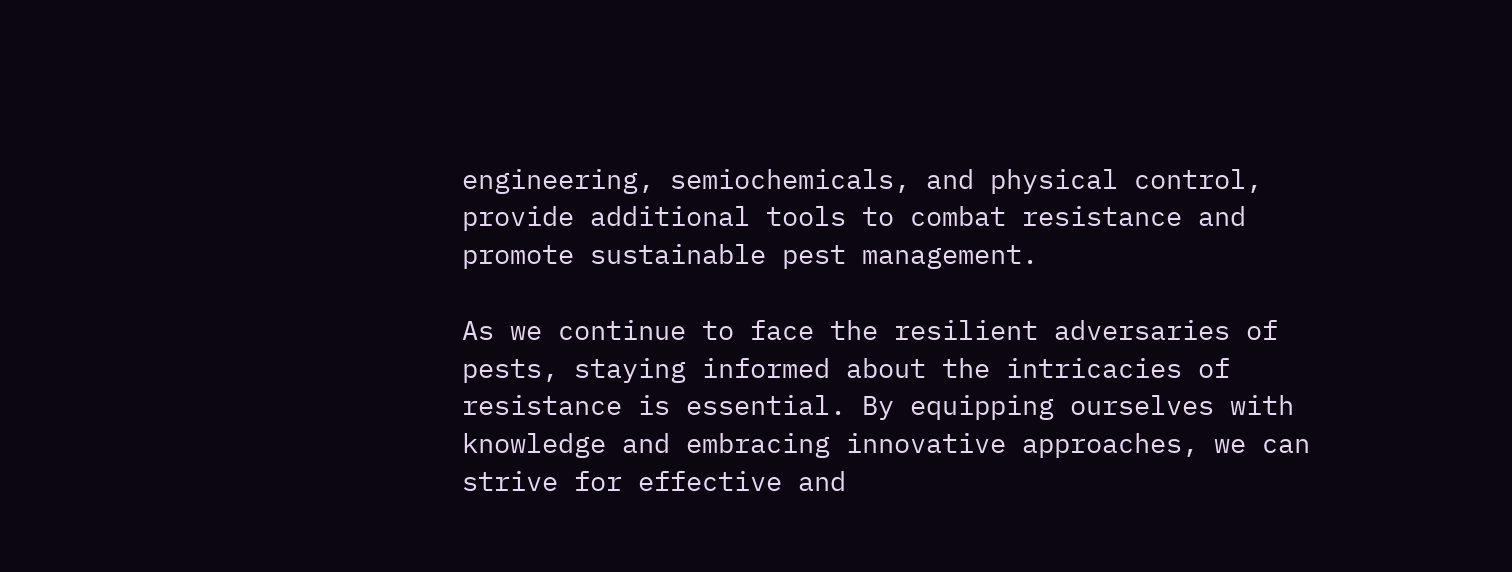engineering, semiochemicals, and physical control, provide additional tools to combat resistance and promote sustainable pest management.

As we continue to face the resilient adversaries of pests, staying informed about the intricacies of resistance is essential. By equipping ourselves with knowledge and embracing innovative approaches, we can strive for effective and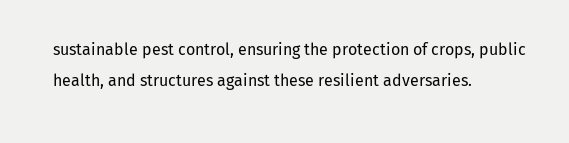sustainable pest control, ensuring the protection of crops, public health, and structures against these resilient adversaries.